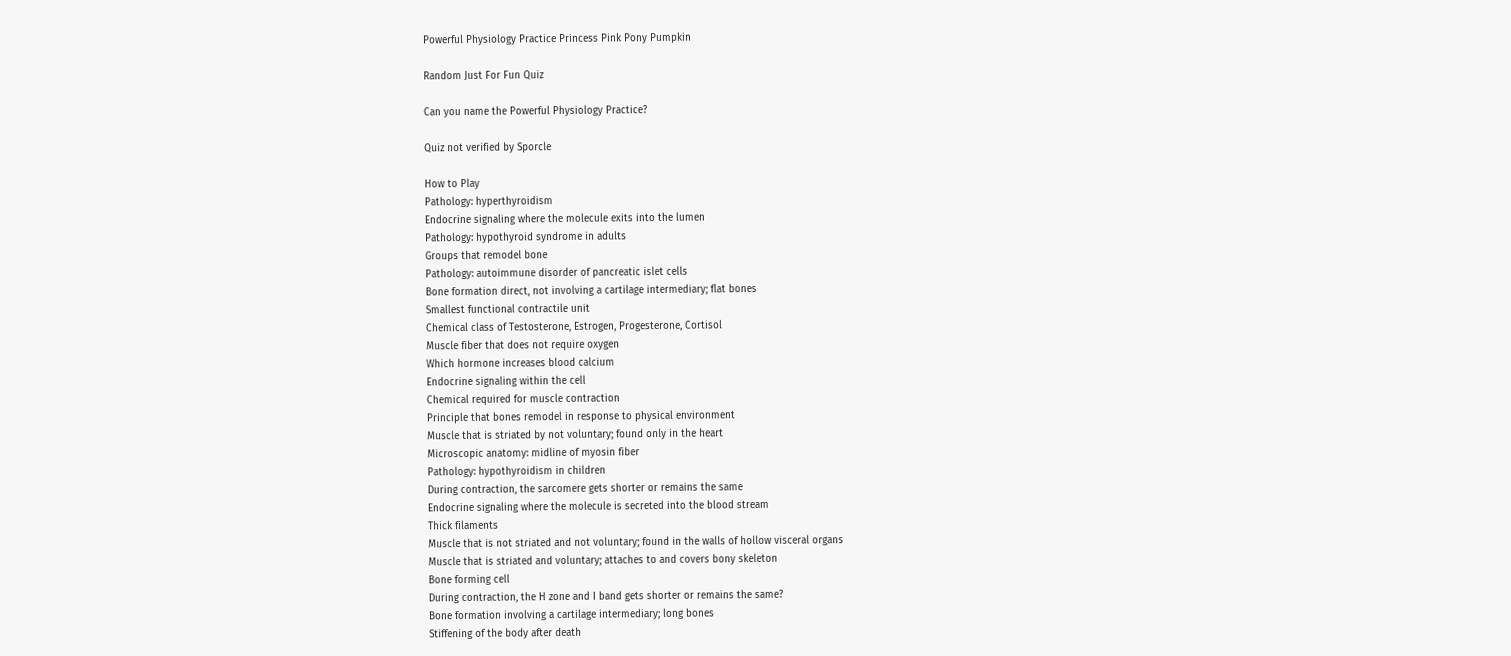Powerful Physiology Practice Princess Pink Pony Pumpkin

Random Just For Fun Quiz

Can you name the Powerful Physiology Practice?

Quiz not verified by Sporcle

How to Play
Pathology: hyperthyroidism
Endocrine signaling where the molecule exits into the lumen
Pathology: hypothyroid syndrome in adults
Groups that remodel bone
Pathology: autoimmune disorder of pancreatic islet cells
Bone formation direct, not involving a cartilage intermediary; flat bones
Smallest functional contractile unit
Chemical class of Testosterone, Estrogen, Progesterone, Cortisol
Muscle fiber that does not require oxygen
Which hormone increases blood calcium
Endocrine signaling within the cell
Chemical required for muscle contraction
Principle that bones remodel in response to physical environment
Muscle that is striated by not voluntary; found only in the heart
Microscopic anatomy: midline of myosin fiber
Pathology: hypothyroidism in children
During contraction, the sarcomere gets shorter or remains the same
Endocrine signaling where the molecule is secreted into the blood stream
Thick filaments
Muscle that is not striated and not voluntary; found in the walls of hollow visceral organs
Muscle that is striated and voluntary; attaches to and covers bony skeleton
Bone forming cell
During contraction, the H zone and I band gets shorter or remains the same?
Bone formation involving a cartilage intermediary; long bones
Stiffening of the body after death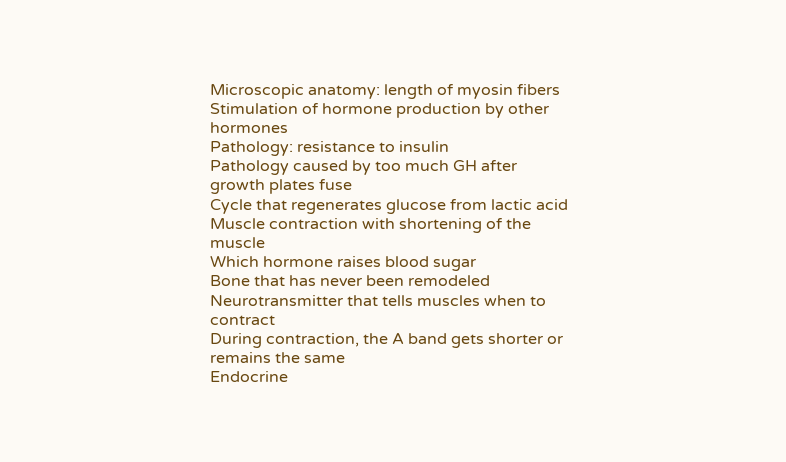Microscopic anatomy: length of myosin fibers
Stimulation of hormone production by other hormones
Pathology: resistance to insulin
Pathology caused by too much GH after growth plates fuse
Cycle that regenerates glucose from lactic acid
Muscle contraction with shortening of the muscle
Which hormone raises blood sugar
Bone that has never been remodeled
Neurotransmitter that tells muscles when to contract
During contraction, the A band gets shorter or remains the same
Endocrine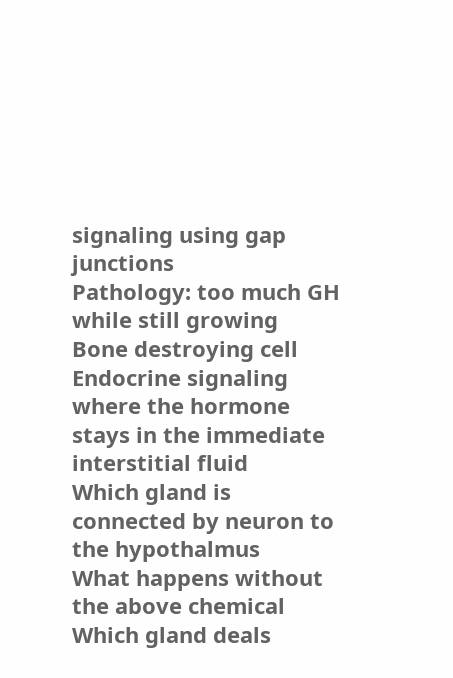signaling using gap junctions
Pathology: too much GH while still growing
Bone destroying cell
Endocrine signaling where the hormone stays in the immediate interstitial fluid
Which gland is connected by neuron to the hypothalmus
What happens without the above chemical
Which gland deals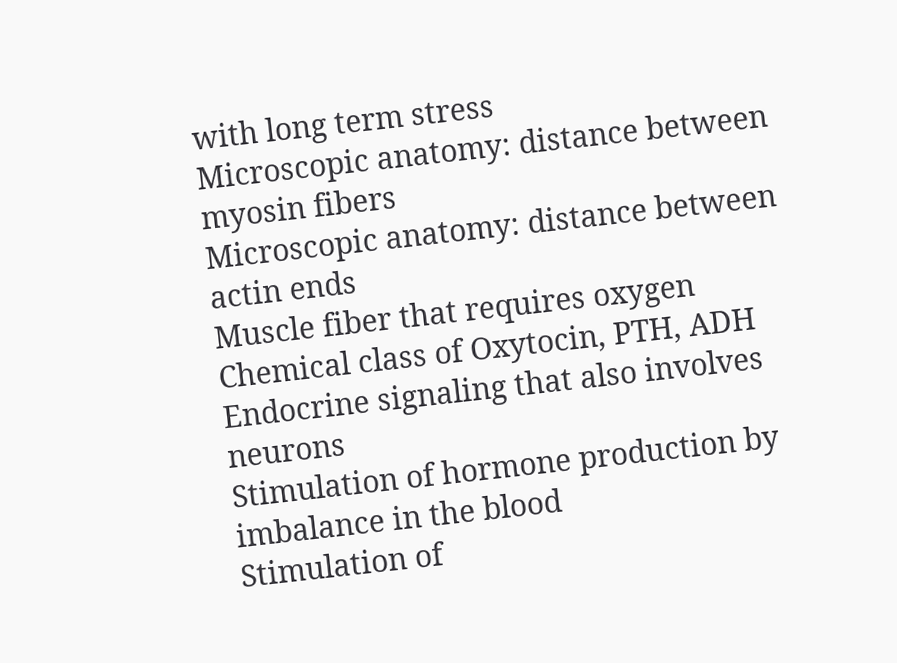with long term stress
Microscopic anatomy: distance between myosin fibers
Microscopic anatomy: distance between actin ends
Muscle fiber that requires oxygen
Chemical class of Oxytocin, PTH, ADH
Endocrine signaling that also involves neurons
Stimulation of hormone production by imbalance in the blood
Stimulation of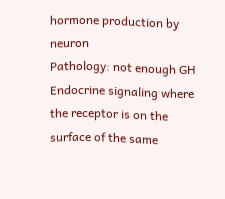hormone production by neuron
Pathology: not enough GH
Endocrine signaling where the receptor is on the surface of the same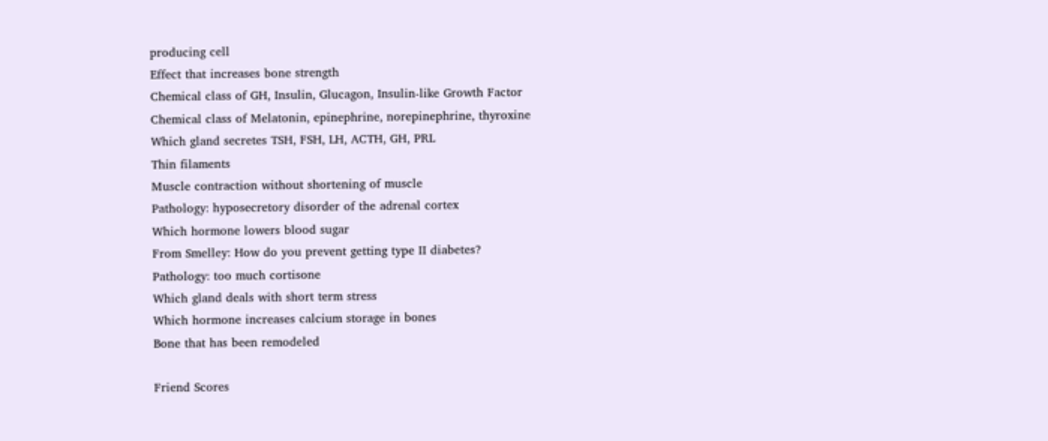producing cell
Effect that increases bone strength
Chemical class of GH, Insulin, Glucagon, Insulin-like Growth Factor
Chemical class of Melatonin, epinephrine, norepinephrine, thyroxine
Which gland secretes TSH, FSH, LH, ACTH, GH, PRL
Thin filaments
Muscle contraction without shortening of muscle
Pathology: hyposecretory disorder of the adrenal cortex
Which hormone lowers blood sugar
From Smelley: How do you prevent getting type II diabetes?
Pathology: too much cortisone
Which gland deals with short term stress
Which hormone increases calcium storage in bones
Bone that has been remodeled

Friend Scores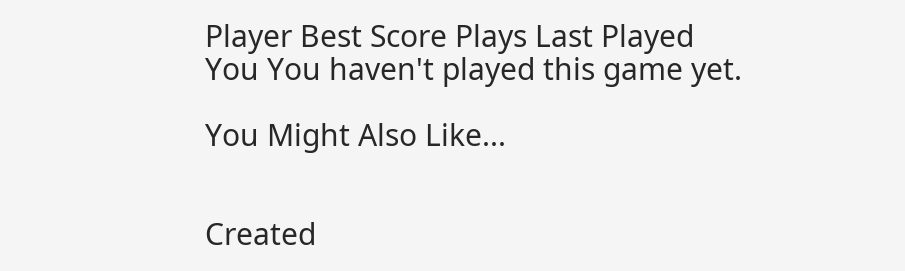Player Best Score Plays Last Played
You You haven't played this game yet.

You Might Also Like...


Created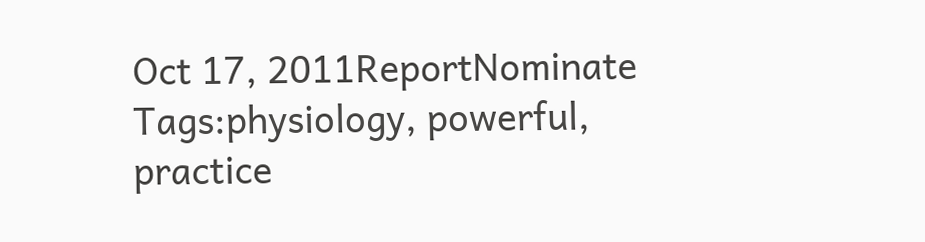Oct 17, 2011ReportNominate
Tags:physiology, powerful, practice